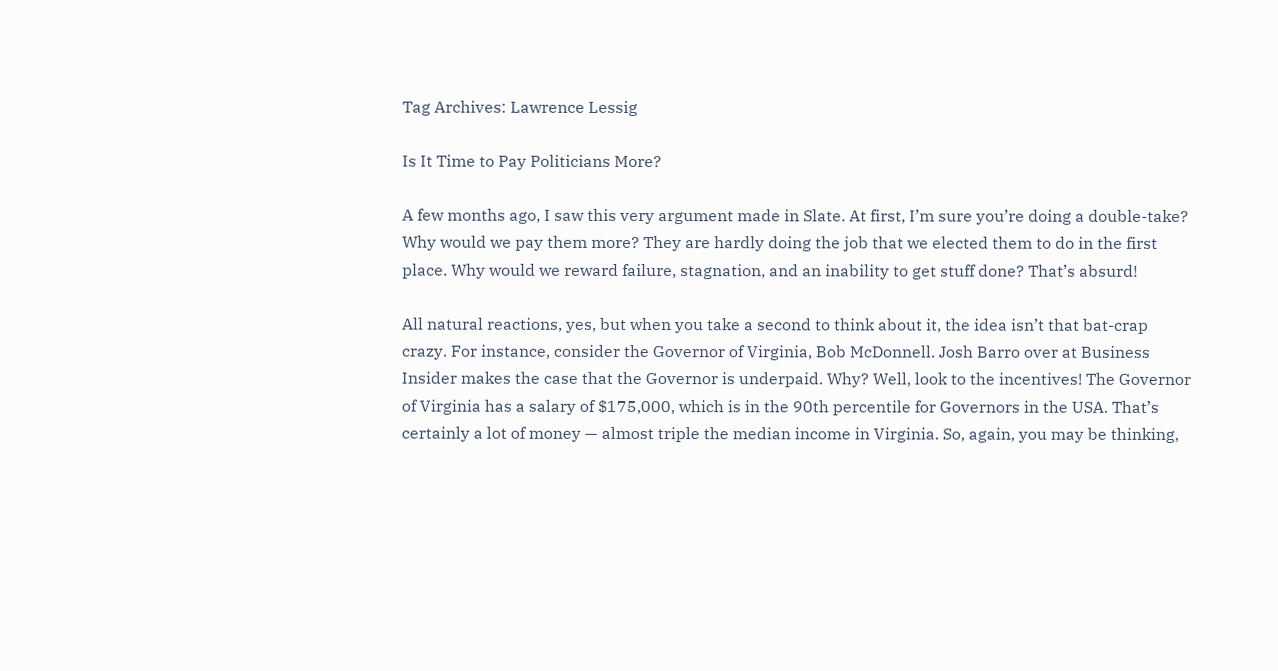Tag Archives: Lawrence Lessig

Is It Time to Pay Politicians More?

A few months ago, I saw this very argument made in Slate. At first, I’m sure you’re doing a double-take? Why would we pay them more? They are hardly doing the job that we elected them to do in the first place. Why would we reward failure, stagnation, and an inability to get stuff done? That’s absurd!

All natural reactions, yes, but when you take a second to think about it, the idea isn’t that bat-crap crazy. For instance, consider the Governor of Virginia, Bob McDonnell. Josh Barro over at Business Insider makes the case that the Governor is underpaid. Why? Well, look to the incentives! The Governor of Virginia has a salary of $175,000, which is in the 90th percentile for Governors in the USA. That’s certainly a lot of money — almost triple the median income in Virginia. So, again, you may be thinking,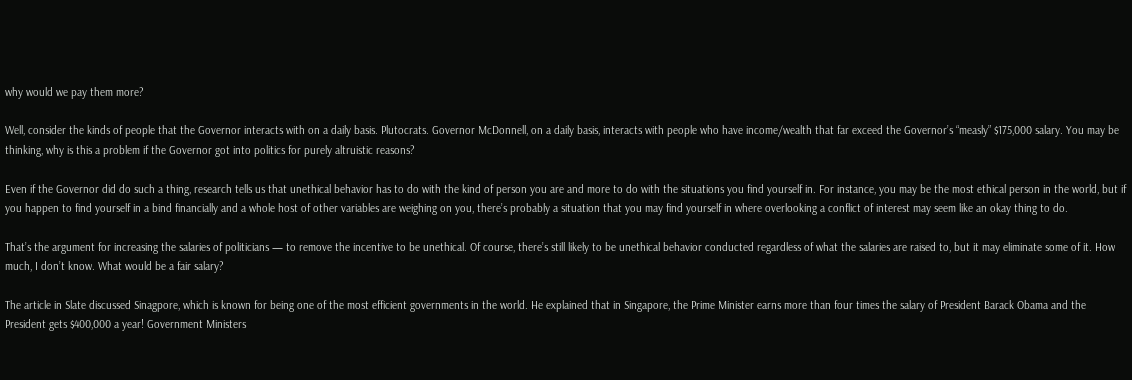why would we pay them more?

Well, consider the kinds of people that the Governor interacts with on a daily basis. Plutocrats. Governor McDonnell, on a daily basis, interacts with people who have income/wealth that far exceed the Governor’s “measly” $175,000 salary. You may be thinking, why is this a problem if the Governor got into politics for purely altruistic reasons?

Even if the Governor did do such a thing, research tells us that unethical behavior has to do with the kind of person you are and more to do with the situations you find yourself in. For instance, you may be the most ethical person in the world, but if you happen to find yourself in a bind financially and a whole host of other variables are weighing on you, there’s probably a situation that you may find yourself in where overlooking a conflict of interest may seem like an okay thing to do.

That’s the argument for increasing the salaries of politicians — to remove the incentive to be unethical. Of course, there’s still likely to be unethical behavior conducted regardless of what the salaries are raised to, but it may eliminate some of it. How much, I don’t know. What would be a fair salary?

The article in Slate discussed Sinagpore, which is known for being one of the most efficient governments in the world. He explained that in Singapore, the Prime Minister earns more than four times the salary of President Barack Obama and the President gets $400,000 a year! Government Ministers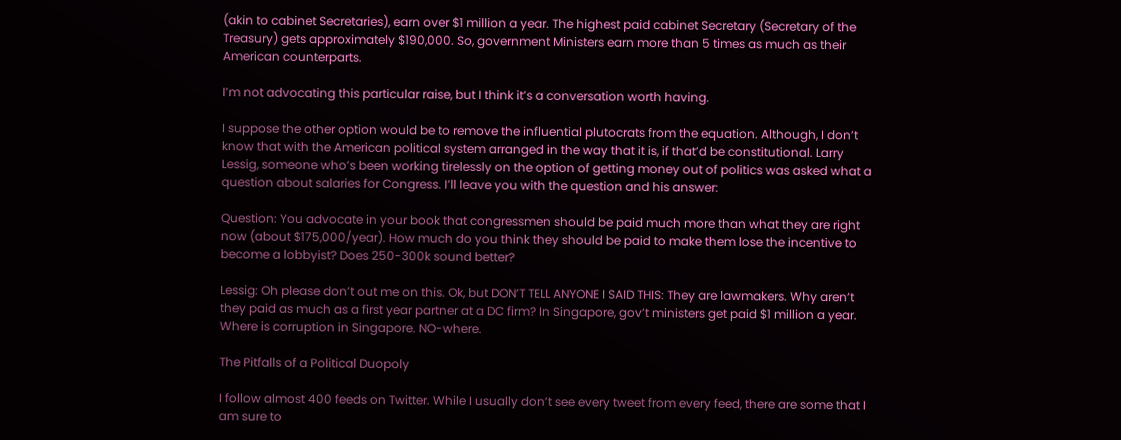(akin to cabinet Secretaries), earn over $1 million a year. The highest paid cabinet Secretary (Secretary of the Treasury) gets approximately $190,000. So, government Ministers earn more than 5 times as much as their American counterparts.

I’m not advocating this particular raise, but I think it’s a conversation worth having.

I suppose the other option would be to remove the influential plutocrats from the equation. Although, I don’t know that with the American political system arranged in the way that it is, if that’d be constitutional. Larry Lessig, someone who’s been working tirelessly on the option of getting money out of politics was asked what a question about salaries for Congress. I’ll leave you with the question and his answer:

Question: You advocate in your book that congressmen should be paid much more than what they are right now (about $175,000/year). How much do you think they should be paid to make them lose the incentive to become a lobbyist? Does 250-300k sound better?

Lessig: Oh please don’t out me on this. Ok, but DON’T TELL ANYONE I SAID THIS: They are lawmakers. Why aren’t they paid as much as a first year partner at a DC firm? In Singapore, gov’t ministers get paid $1 million a year. Where is corruption in Singapore. NO-where.

The Pitfalls of a Political Duopoly

I follow almost 400 feeds on Twitter. While I usually don’t see every tweet from every feed, there are some that I am sure to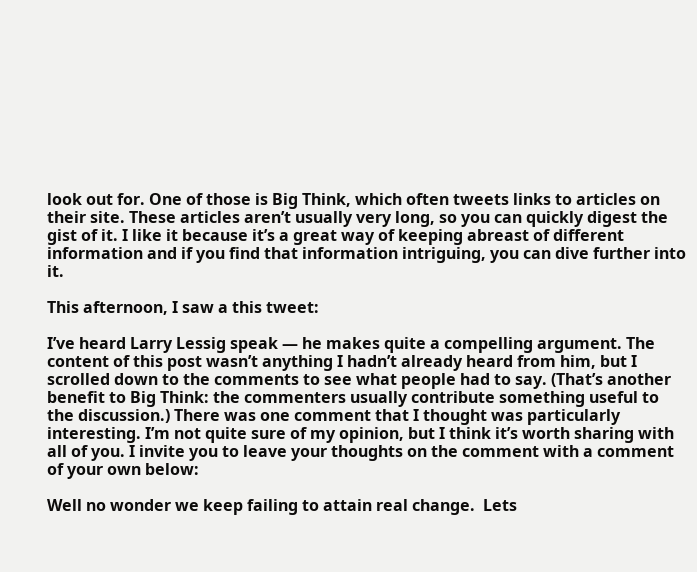look out for. One of those is Big Think, which often tweets links to articles on their site. These articles aren’t usually very long, so you can quickly digest the gist of it. I like it because it’s a great way of keeping abreast of different information and if you find that information intriguing, you can dive further into it.

This afternoon, I saw a this tweet:

I’ve heard Larry Lessig speak — he makes quite a compelling argument. The content of this post wasn’t anything I hadn’t already heard from him, but I scrolled down to the comments to see what people had to say. (That’s another benefit to Big Think: the commenters usually contribute something useful to the discussion.) There was one comment that I thought was particularly interesting. I’m not quite sure of my opinion, but I think it’s worth sharing with all of you. I invite you to leave your thoughts on the comment with a comment of your own below:

Well no wonder we keep failing to attain real change.  Lets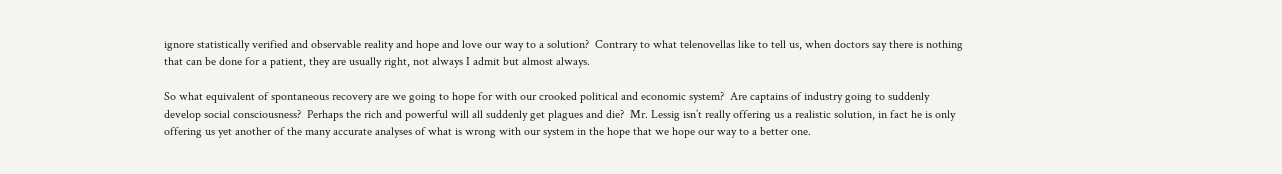ignore statistically verified and observable reality and hope and love our way to a solution?  Contrary to what telenovellas like to tell us, when doctors say there is nothing that can be done for a patient, they are usually right, not always I admit but almost always.

So what equivalent of spontaneous recovery are we going to hope for with our crooked political and economic system?  Are captains of industry going to suddenly develop social consciousness?  Perhaps the rich and powerful will all suddenly get plagues and die?  Mr. Lessig isn’t really offering us a realistic solution, in fact he is only offering us yet another of the many accurate analyses of what is wrong with our system in the hope that we hope our way to a better one.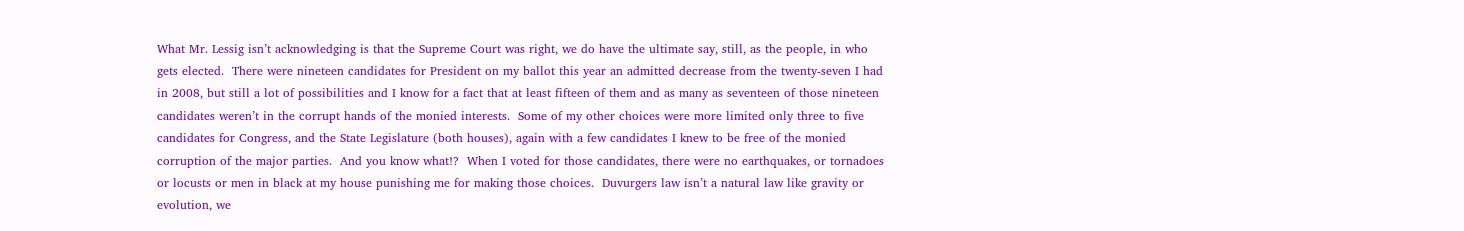What Mr. Lessig isn’t acknowledging is that the Supreme Court was right, we do have the ultimate say, still, as the people, in who gets elected.  There were nineteen candidates for President on my ballot this year an admitted decrease from the twenty-seven I had in 2008, but still a lot of possibilities and I know for a fact that at least fifteen of them and as many as seventeen of those nineteen candidates weren’t in the corrupt hands of the monied interests.  Some of my other choices were more limited only three to five candidates for Congress, and the State Legislature (both houses), again with a few candidates I knew to be free of the monied corruption of the major parties.  And you know what!?  When I voted for those candidates, there were no earthquakes, or tornadoes or locusts or men in black at my house punishing me for making those choices.  Duvurgers law isn’t a natural law like gravity or evolution, we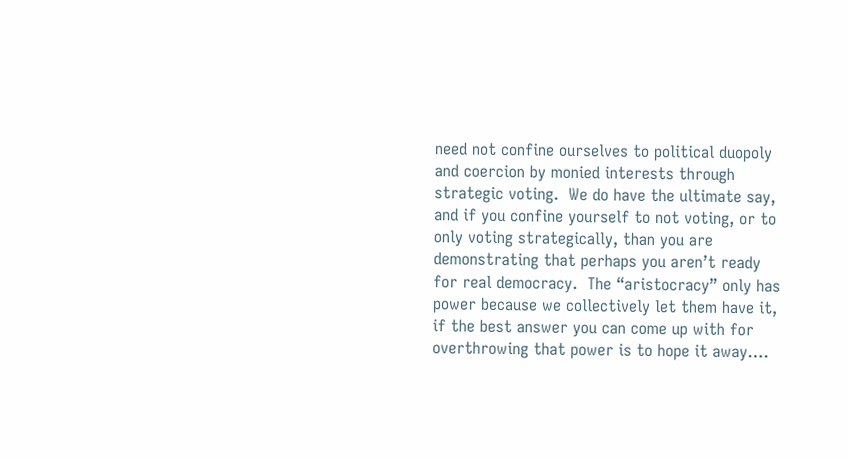need not confine ourselves to political duopoly and coercion by monied interests through strategic voting.  We do have the ultimate say, and if you confine yourself to not voting, or to only voting strategically, than you are demonstrating that perhaps you aren’t ready for real democracy.  The “aristocracy” only has power because we collectively let them have it, if the best answer you can come up with for overthrowing that power is to hope it away….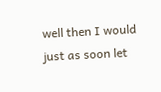well then I would just as soon let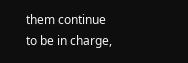them continue to be in charge,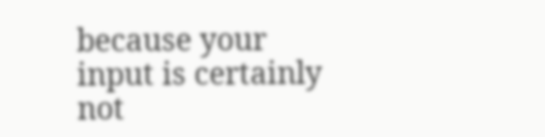because your input is certainly not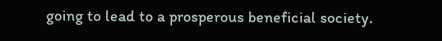going to lead to a prosperous beneficial society.